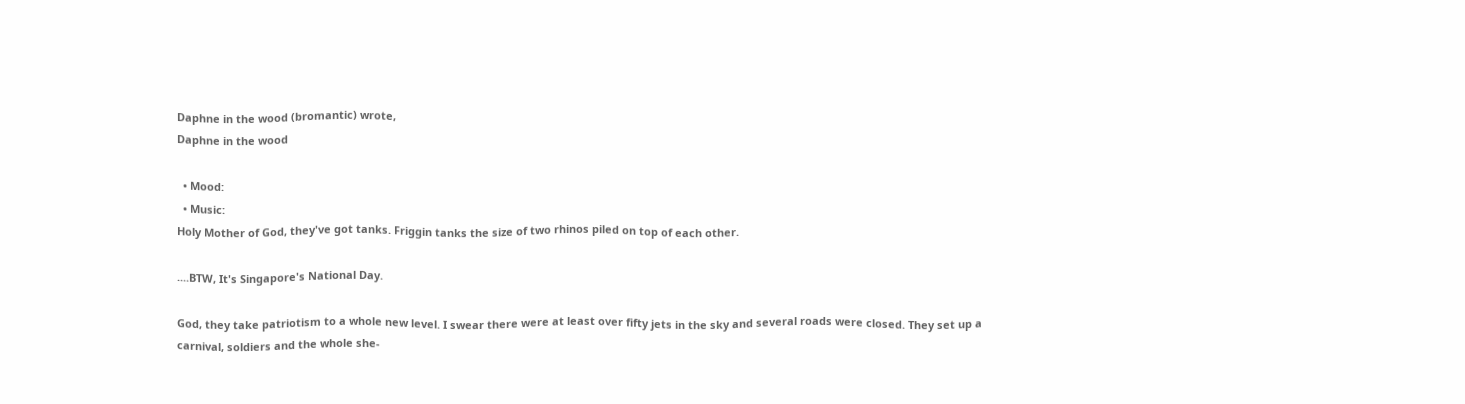Daphne in the wood (bromantic) wrote,
Daphne in the wood

  • Mood:
  • Music:
Holy Mother of God, they've got tanks. Friggin tanks the size of two rhinos piled on top of each other.

....BTW, It's Singapore's National Day.

God, they take patriotism to a whole new level. I swear there were at least over fifty jets in the sky and several roads were closed. They set up a carnival, soldiers and the whole she-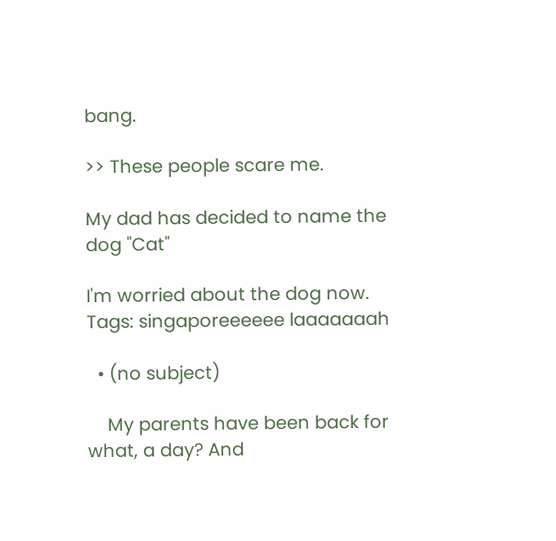bang.

>> These people scare me.

My dad has decided to name the dog "Cat"

I'm worried about the dog now.
Tags: singaporeeeeee laaaaaaah

  • (no subject)

    My parents have been back for what, a day? And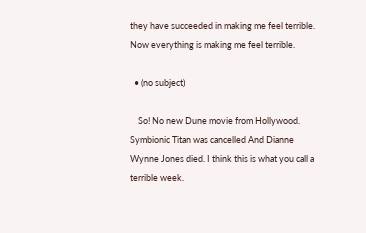they have succeeded in making me feel terrible. Now everything is making me feel terrible.

  • (no subject)

    So! No new Dune movie from Hollywood. Symbionic Titan was cancelled And Dianne Wynne Jones died. I think this is what you call a terrible week.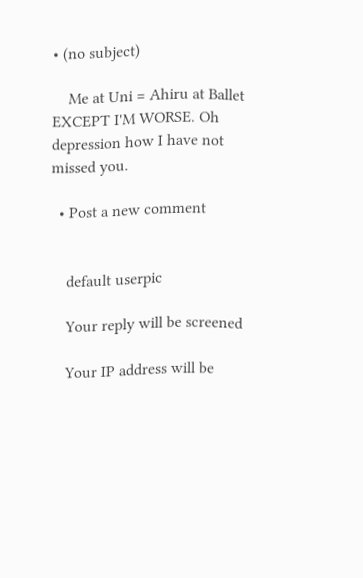• (no subject)

    Me at Uni = Ahiru at Ballet EXCEPT I'M WORSE. Oh depression how I have not missed you.

  • Post a new comment


    default userpic

    Your reply will be screened

    Your IP address will be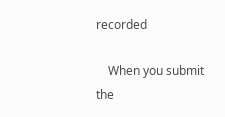recorded

    When you submit the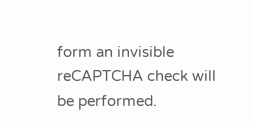form an invisible reCAPTCHA check will be performed.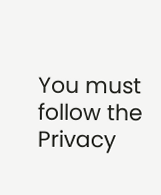You must follow the Privacy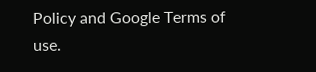Policy and Google Terms of use.